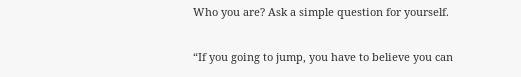Who you are? Ask a simple question for yourself.

“If you going to jump, you have to believe you can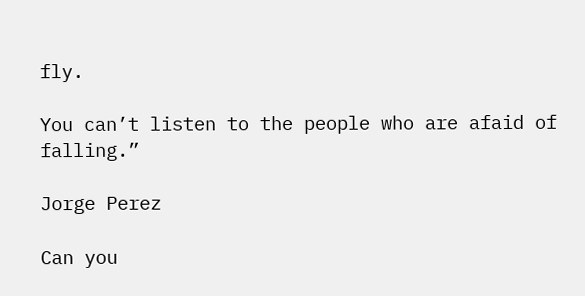fly.

You can’t listen to the people who are afaid of falling.”

Jorge Perez

Can you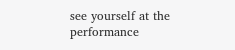see yourself at the performance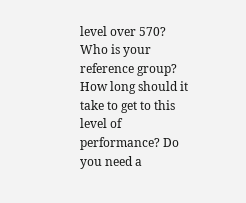level over 570? Who is your reference group? How long should it take to get to this level of performance? Do you need a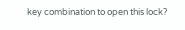key combination to open this lock?